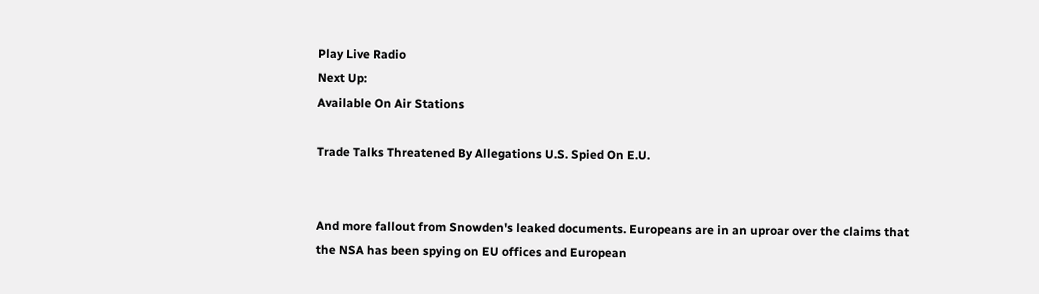Play Live Radio
Next Up:
Available On Air Stations

Trade Talks Threatened By Allegations U.S. Spied On E.U.


And more fallout from Snowden's leaked documents. Europeans are in an uproar over the claims that the NSA has been spying on EU offices and European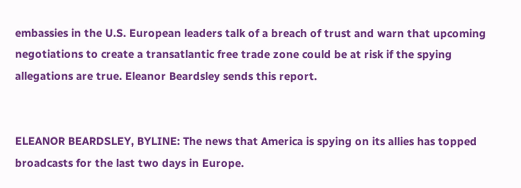embassies in the U.S. European leaders talk of a breach of trust and warn that upcoming negotiations to create a transatlantic free trade zone could be at risk if the spying allegations are true. Eleanor Beardsley sends this report.


ELEANOR BEARDSLEY, BYLINE: The news that America is spying on its allies has topped broadcasts for the last two days in Europe.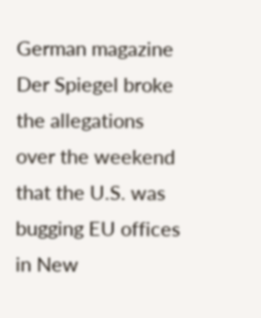German magazine Der Spiegel broke the allegations over the weekend that the U.S. was bugging EU offices in New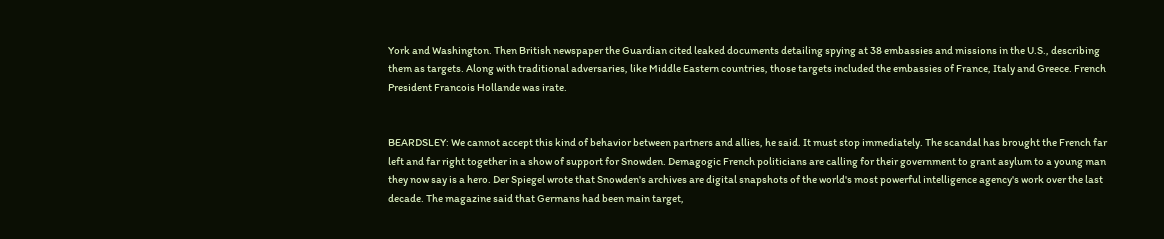York and Washington. Then British newspaper the Guardian cited leaked documents detailing spying at 38 embassies and missions in the U.S., describing them as targets. Along with traditional adversaries, like Middle Eastern countries, those targets included the embassies of France, Italy and Greece. French President Francois Hollande was irate.


BEARDSLEY: We cannot accept this kind of behavior between partners and allies, he said. It must stop immediately. The scandal has brought the French far left and far right together in a show of support for Snowden. Demagogic French politicians are calling for their government to grant asylum to a young man they now say is a hero. Der Spiegel wrote that Snowden's archives are digital snapshots of the world's most powerful intelligence agency's work over the last decade. The magazine said that Germans had been main target,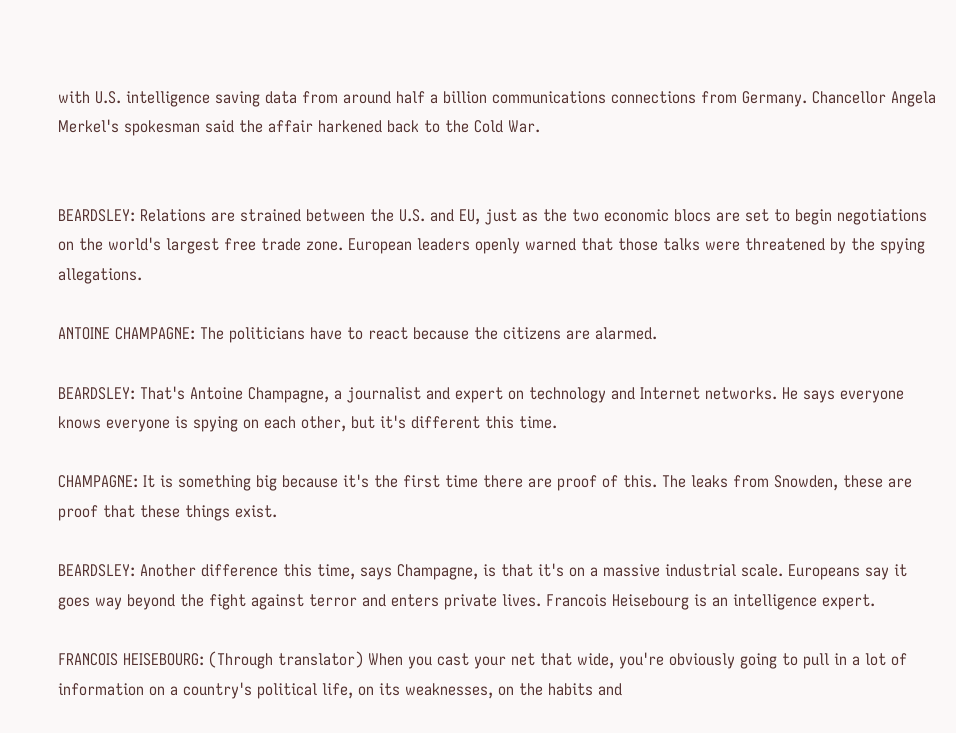with U.S. intelligence saving data from around half a billion communications connections from Germany. Chancellor Angela Merkel's spokesman said the affair harkened back to the Cold War.


BEARDSLEY: Relations are strained between the U.S. and EU, just as the two economic blocs are set to begin negotiations on the world's largest free trade zone. European leaders openly warned that those talks were threatened by the spying allegations.

ANTOINE CHAMPAGNE: The politicians have to react because the citizens are alarmed.

BEARDSLEY: That's Antoine Champagne, a journalist and expert on technology and Internet networks. He says everyone knows everyone is spying on each other, but it's different this time.

CHAMPAGNE: It is something big because it's the first time there are proof of this. The leaks from Snowden, these are proof that these things exist.

BEARDSLEY: Another difference this time, says Champagne, is that it's on a massive industrial scale. Europeans say it goes way beyond the fight against terror and enters private lives. Francois Heisebourg is an intelligence expert.

FRANCOIS HEISEBOURG: (Through translator) When you cast your net that wide, you're obviously going to pull in a lot of information on a country's political life, on its weaknesses, on the habits and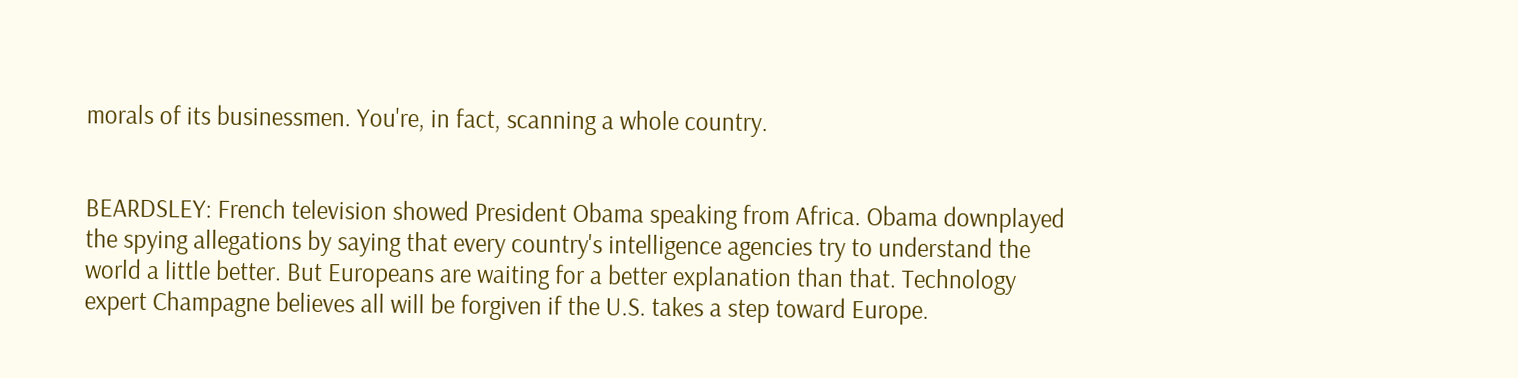morals of its businessmen. You're, in fact, scanning a whole country.


BEARDSLEY: French television showed President Obama speaking from Africa. Obama downplayed the spying allegations by saying that every country's intelligence agencies try to understand the world a little better. But Europeans are waiting for a better explanation than that. Technology expert Champagne believes all will be forgiven if the U.S. takes a step toward Europe.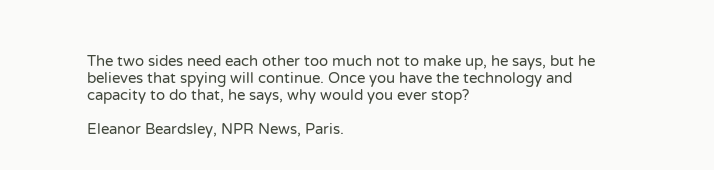The two sides need each other too much not to make up, he says, but he believes that spying will continue. Once you have the technology and capacity to do that, he says, why would you ever stop?

Eleanor Beardsley, NPR News, Paris.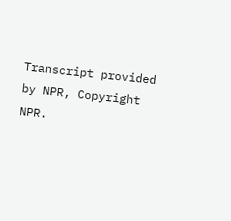Transcript provided by NPR, Copyright NPR.